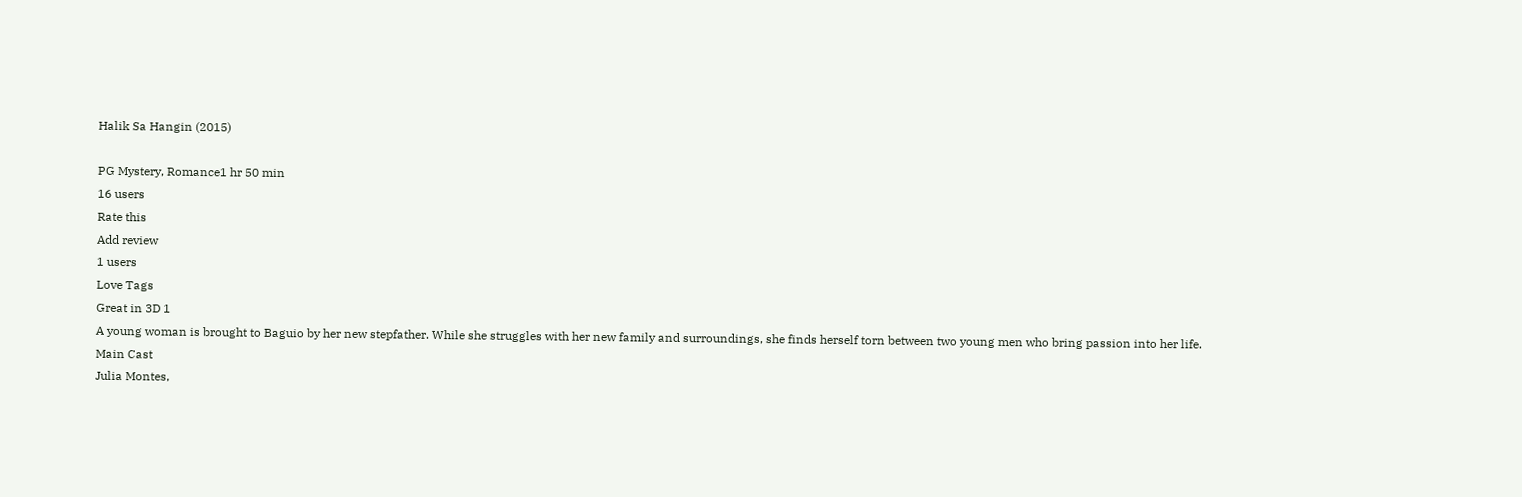Halik Sa Hangin (2015)

PG Mystery, Romance1 hr 50 min
16 users
Rate this
Add review
1 users
Love Tags
Great in 3D 1
A young woman is brought to Baguio by her new stepfather. While she struggles with her new family and surroundings, she finds herself torn between two young men who bring passion into her life.
Main Cast
Julia Montes,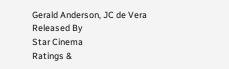Gerald Anderson, JC de Vera
Released By
Star Cinema
Ratings &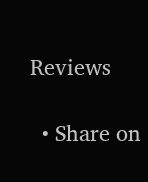Reviews

  • Share on